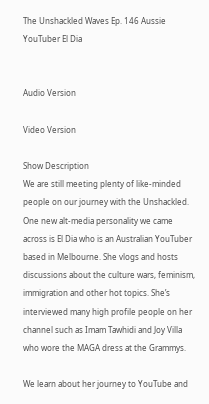The Unshackled Waves Ep. 146 Aussie YouTuber El Dia


Audio Version

Video Version

Show Description
We are still meeting plenty of like-minded people on our journey with the Unshackled. One new alt-media personality we came across is El Dia who is an Australian YouTuber based in Melbourne. She vlogs and hosts discussions about the culture wars, feminism, immigration and other hot topics. She’s interviewed many high profile people on her channel such as Imam Tawhidi and Joy Villa who wore the MAGA dress at the Grammys.

We learn about her journey to YouTube and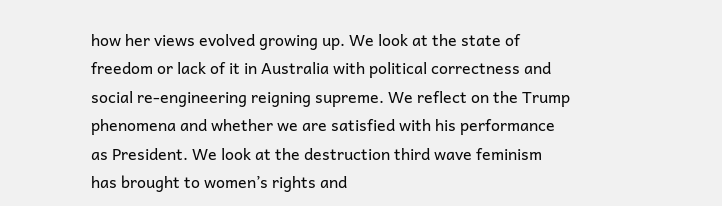how her views evolved growing up. We look at the state of freedom or lack of it in Australia with political correctness and social re-engineering reigning supreme. We reflect on the Trump phenomena and whether we are satisfied with his performance as President. We look at the destruction third wave feminism has brought to women’s rights and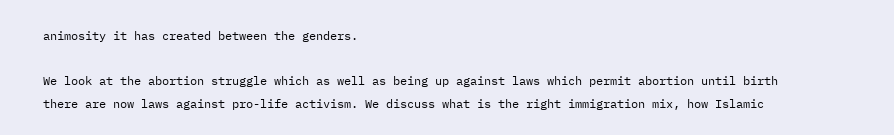animosity it has created between the genders.

We look at the abortion struggle which as well as being up against laws which permit abortion until birth there are now laws against pro-life activism. We discuss what is the right immigration mix, how Islamic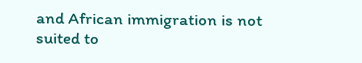and African immigration is not suited to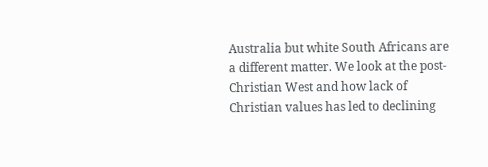Australia but white South Africans are a different matter. We look at the post-Christian West and how lack of Christian values has led to declining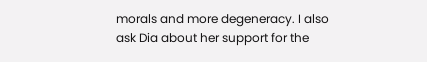morals and more degeneracy. I also ask Dia about her support for the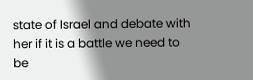state of Israel and debate with her if it is a battle we need to be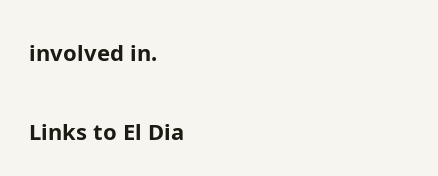involved in.

Links to El Dia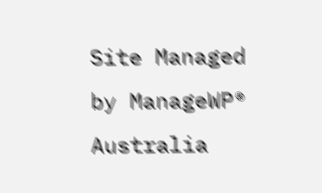Site Managed by ManageWP® Australia